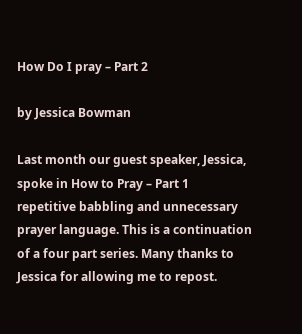How Do I pray – Part 2

by Jessica Bowman

Last month our guest speaker, Jessica, spoke in How to Pray – Part 1  repetitive babbling and unnecessary prayer language. This is a continuation of a four part series. Many thanks to Jessica for allowing me to repost.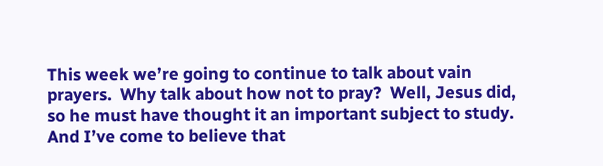This week we’re going to continue to talk about vain prayers.  Why talk about how not to pray?  Well, Jesus did, so he must have thought it an important subject to study.  And I’ve come to believe that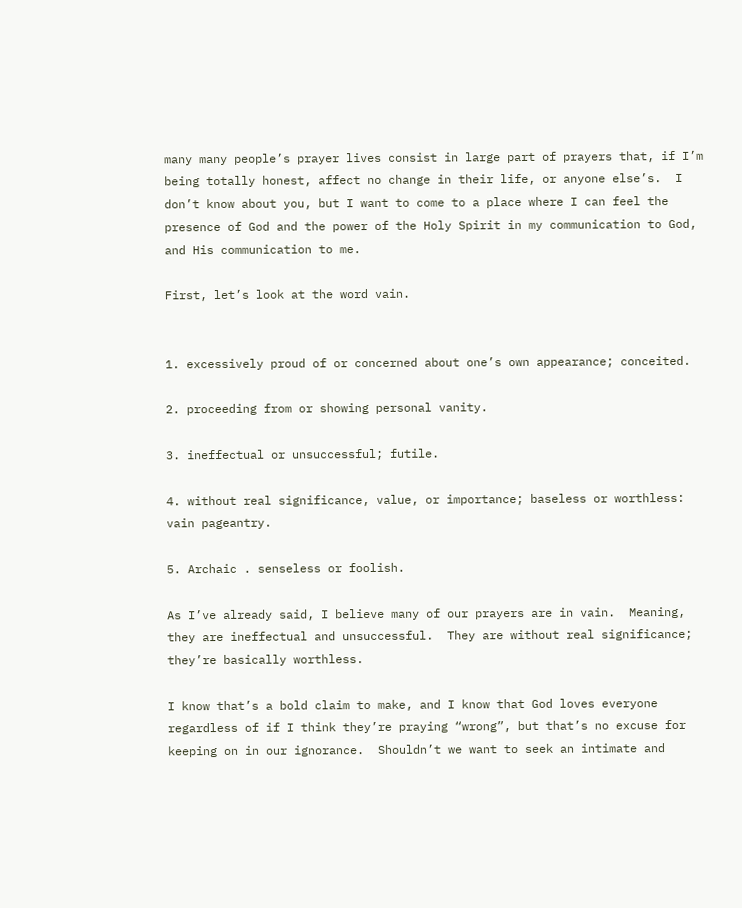many many people’s prayer lives consist in large part of prayers that, if I’m being totally honest, affect no change in their life, or anyone else’s.  I don’t know about you, but I want to come to a place where I can feel the presence of God and the power of the Holy Spirit in my communication to God, and His communication to me.

First, let’s look at the word vain.


1. excessively proud of or concerned about one’s own appearance; conceited.

2. proceeding from or showing personal vanity.

3. ineffectual or unsuccessful; futile.

4. without real significance, value, or importance; baseless or worthless: vain pageantry.

5. Archaic . senseless or foolish.

As I’ve already said, I believe many of our prayers are in vain.  Meaning, they are ineffectual and unsuccessful.  They are without real significance; they’re basically worthless.

I know that’s a bold claim to make, and I know that God loves everyone regardless of if I think they’re praying “wrong”, but that’s no excuse for keeping on in our ignorance.  Shouldn’t we want to seek an intimate and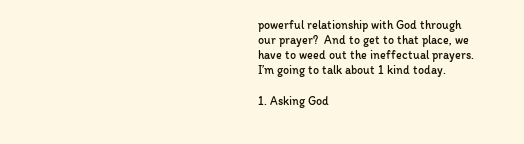powerful relationship with God through our prayer?  And to get to that place, we have to weed out the ineffectual prayers.  I’m going to talk about 1 kind today.

1. Asking God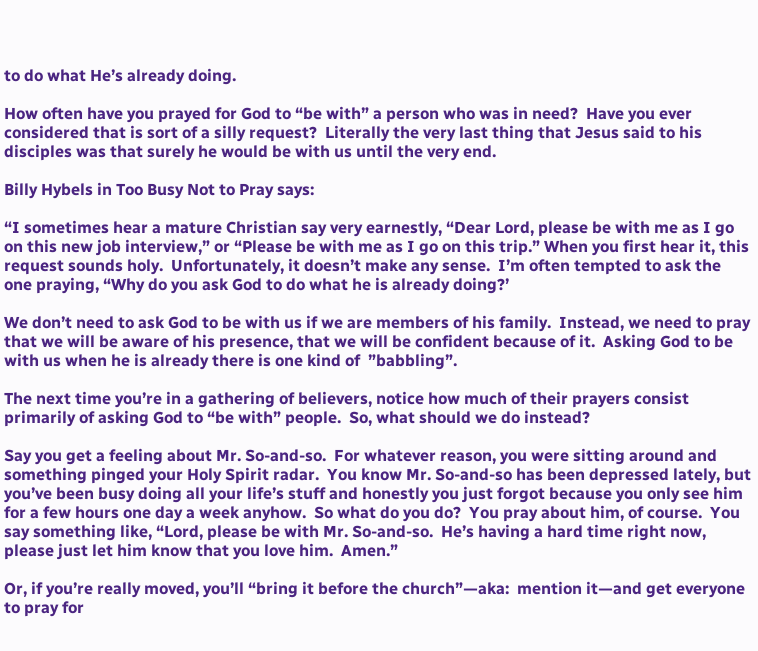to do what He’s already doing.

How often have you prayed for God to “be with” a person who was in need?  Have you ever considered that is sort of a silly request?  Literally the very last thing that Jesus said to his disciples was that surely he would be with us until the very end.

Billy Hybels in Too Busy Not to Pray says:

“I sometimes hear a mature Christian say very earnestly, “Dear Lord, please be with me as I go on this new job interview,” or “Please be with me as I go on this trip.” When you first hear it, this request sounds holy.  Unfortunately, it doesn’t make any sense.  I’m often tempted to ask the one praying, “Why do you ask God to do what he is already doing?’

We don’t need to ask God to be with us if we are members of his family.  Instead, we need to pray that we will be aware of his presence, that we will be confident because of it.  Asking God to be with us when he is already there is one kind of  ”babbling”.

The next time you’re in a gathering of believers, notice how much of their prayers consist primarily of asking God to “be with” people.  So, what should we do instead?

Say you get a feeling about Mr. So-and-so.  For whatever reason, you were sitting around and something pinged your Holy Spirit radar.  You know Mr. So-and-so has been depressed lately, but you’ve been busy doing all your life’s stuff and honestly you just forgot because you only see him for a few hours one day a week anyhow.  So what do you do?  You pray about him, of course.  You say something like, “Lord, please be with Mr. So-and-so.  He’s having a hard time right now, please just let him know that you love him.  Amen.”

Or, if you’re really moved, you’ll “bring it before the church”—aka:  mention it—and get everyone to pray for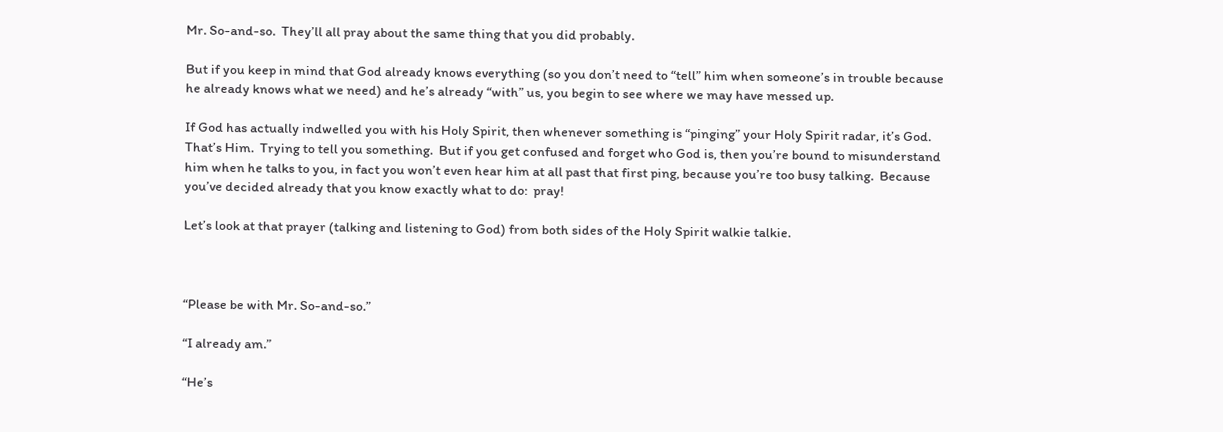Mr. So-and-so.  They’ll all pray about the same thing that you did probably.

But if you keep in mind that God already knows everything (so you don’t need to “tell” him when someone’s in trouble because he already knows what we need) and he’s already “with” us, you begin to see where we may have messed up.

If God has actually indwelled you with his Holy Spirit, then whenever something is “pinging” your Holy Spirit radar, it’s God.  That’s Him.  Trying to tell you something.  But if you get confused and forget who God is, then you’re bound to misunderstand him when he talks to you, in fact you won’t even hear him at all past that first ping, because you’re too busy talking.  Because you’ve decided already that you know exactly what to do:  pray!

Let’s look at that prayer (talking and listening to God) from both sides of the Holy Spirit walkie talkie.



“Please be with Mr. So-and-so.”

“I already am.”

“He’s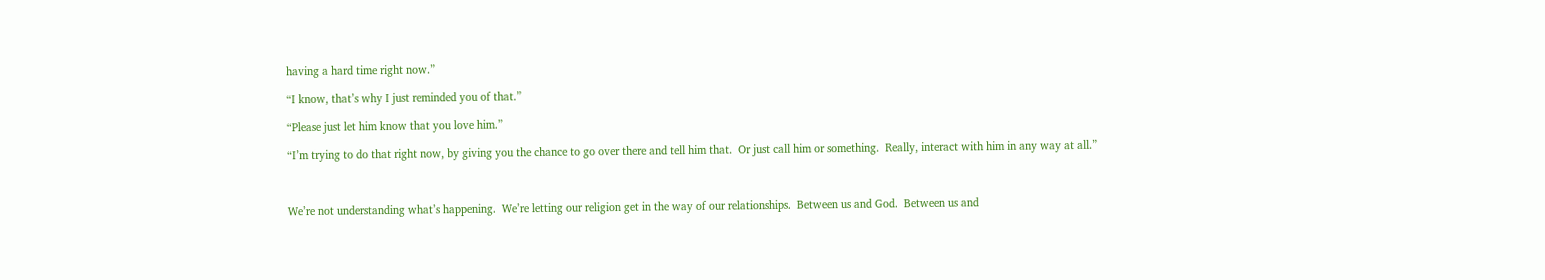having a hard time right now.”

“I know, that’s why I just reminded you of that.”

“Please just let him know that you love him.”

“I’m trying to do that right now, by giving you the chance to go over there and tell him that.  Or just call him or something.  Really, interact with him in any way at all.”



We’re not understanding what’s happening.  We’re letting our religion get in the way of our relationships.  Between us and God.  Between us and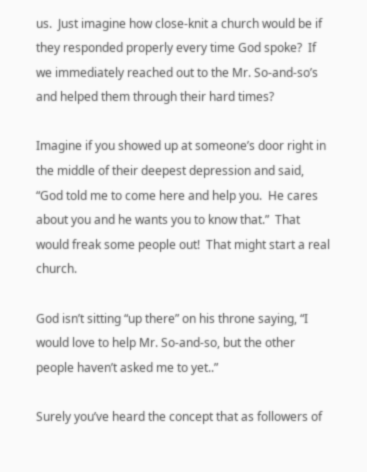us.  Just imagine how close-knit a church would be if they responded properly every time God spoke?  If we immediately reached out to the Mr. So-and-so’s and helped them through their hard times?

Imagine if you showed up at someone’s door right in the middle of their deepest depression and said, “God told me to come here and help you.  He cares about you and he wants you to know that.”  That would freak some people out!  That might start a real church.

God isn’t sitting “up there” on his throne saying, “I would love to help Mr. So-and-so, but the other people haven’t asked me to yet..”

Surely you’ve heard the concept that as followers of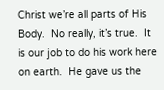Christ we’re all parts of His Body.  No really, it’s true.  It is our job to do his work here on earth.  He gave us the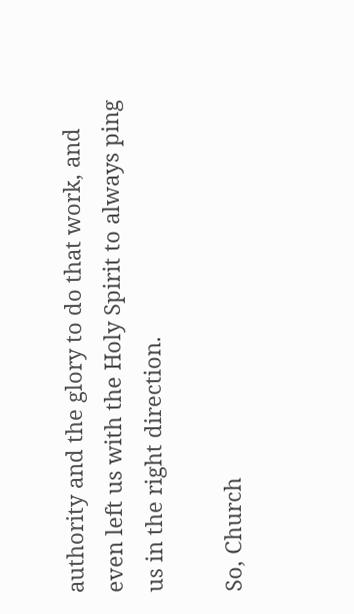authority and the glory to do that work, and even left us with the Holy Spirit to always ping us in the right direction.

So, Church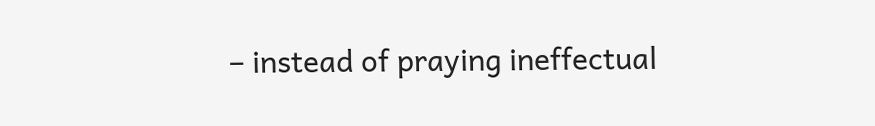– instead of praying ineffectual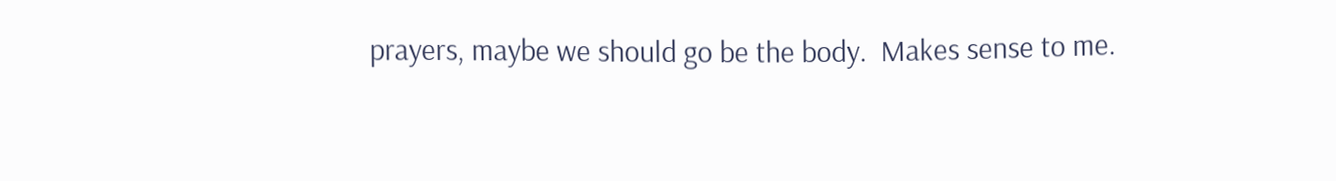prayers, maybe we should go be the body.  Makes sense to me.